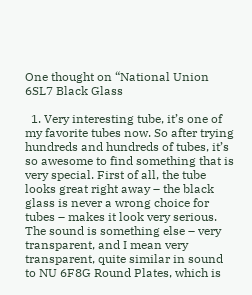One thought on “National Union 6SL7 Black Glass

  1. Very interesting tube, it’s one of my favorite tubes now. So after trying hundreds and hundreds of tubes, it’s so awesome to find something that is very special. First of all, the tube looks great right away – the black glass is never a wrong choice for tubes – makes it look very serious. The sound is something else – very transparent, and I mean very transparent, quite similar in sound to NU 6F8G Round Plates, which is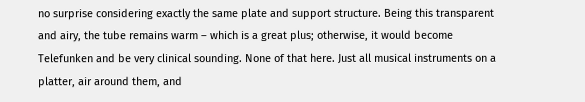no surprise considering exactly the same plate and support structure. Being this transparent and airy, the tube remains warm – which is a great plus; otherwise, it would become Telefunken and be very clinical sounding. None of that here. Just all musical instruments on a platter, air around them, and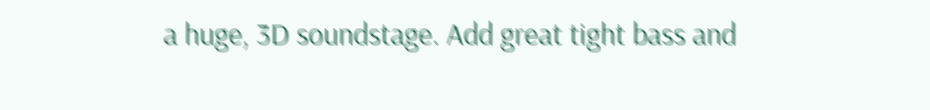a huge, 3D soundstage. Add great tight bass and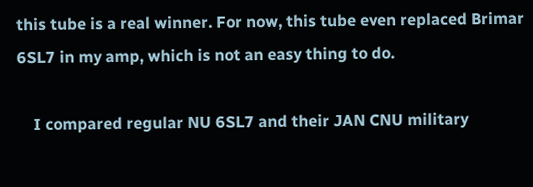this tube is a real winner. For now, this tube even replaced Brimar 6SL7 in my amp, which is not an easy thing to do.

    I compared regular NU 6SL7 and their JAN CNU military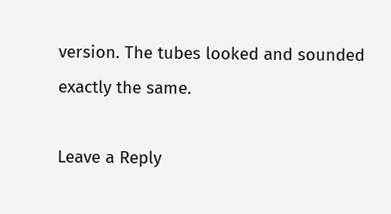version. The tubes looked and sounded exactly the same.

Leave a Reply